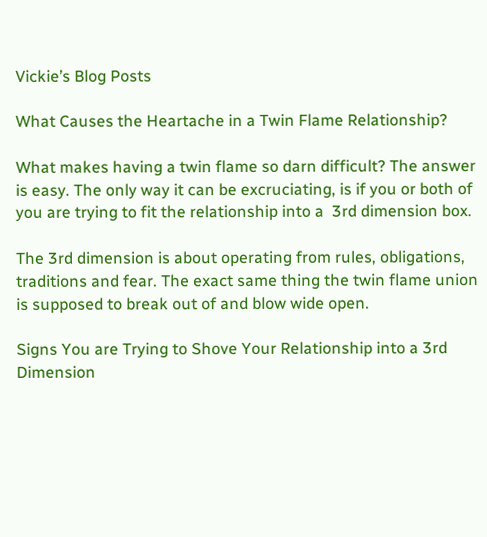Vickie’s Blog Posts

What Causes the Heartache in a Twin Flame Relationship?

What makes having a twin flame so darn difficult? The answer is easy. The only way it can be excruciating, is if you or both of you are trying to fit the relationship into a  3rd dimension box.

The 3rd dimension is about operating from rules, obligations, traditions and fear. The exact same thing the twin flame union is supposed to break out of and blow wide open.

Signs You are Trying to Shove Your Relationship into a 3rd Dimension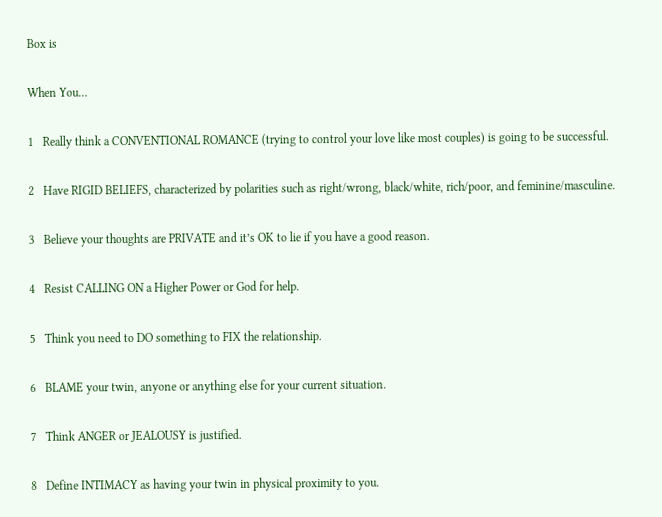Box is

When You…

1   Really think a CONVENTIONAL ROMANCE (trying to control your love like most couples) is going to be successful.

2   Have RIGID BELIEFS, characterized by polarities such as right/wrong, black/white, rich/poor, and feminine/masculine.

3   Believe your thoughts are PRIVATE and it’s OK to lie if you have a good reason.

4   Resist CALLING ON a Higher Power or God for help.

5   Think you need to DO something to FIX the relationship.

6   BLAME your twin, anyone or anything else for your current situation.

7   Think ANGER or JEALOUSY is justified.

8   Define INTIMACY as having your twin in physical proximity to you.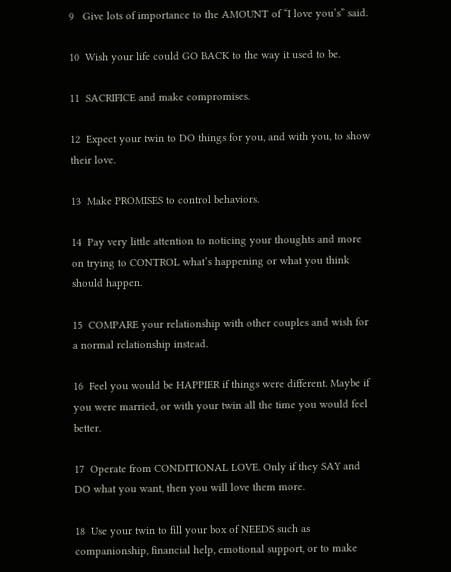9   Give lots of importance to the AMOUNT of “I love you’s” said.

10  Wish your life could GO BACK to the way it used to be.

11  SACRIFICE and make compromises.

12  Expect your twin to DO things for you, and with you, to show their love.

13  Make PROMISES to control behaviors.

14  Pay very little attention to noticing your thoughts and more on trying to CONTROL what’s happening or what you think should happen.

15  COMPARE your relationship with other couples and wish for a normal relationship instead.

16  Feel you would be HAPPIER if things were different. Maybe if you were married, or with your twin all the time you would feel better.

17  Operate from CONDITIONAL LOVE. Only if they SAY and DO what you want, then you will love them more.

18  Use your twin to fill your box of NEEDS such as companionship, financial help, emotional support, or to make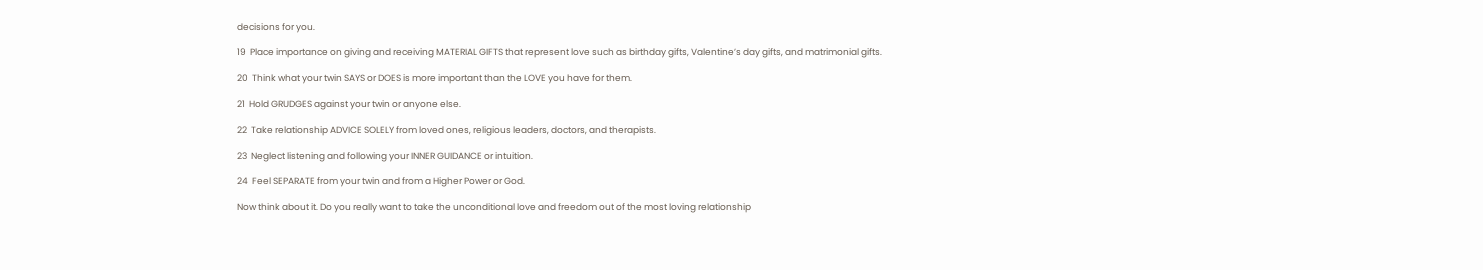decisions for you.

19  Place importance on giving and receiving MATERIAL GIFTS that represent love such as birthday gifts, Valentine’s day gifts, and matrimonial gifts.

20  Think what your twin SAYS or DOES is more important than the LOVE you have for them.

21  Hold GRUDGES against your twin or anyone else.

22  Take relationship ADVICE SOLELY from loved ones, religious leaders, doctors, and therapists.

23  Neglect listening and following your INNER GUIDANCE or intuition.

24  Feel SEPARATE from your twin and from a Higher Power or God.

Now think about it. Do you really want to take the unconditional love and freedom out of the most loving relationship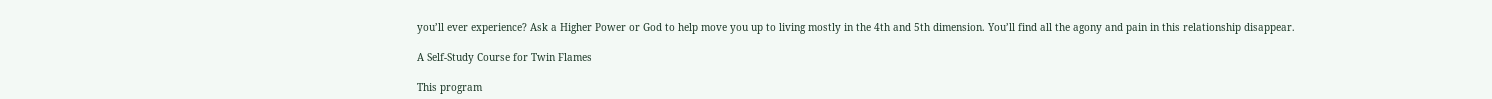you’ll ever experience? Ask a Higher Power or God to help move you up to living mostly in the 4th and 5th dimension. You’ll find all the agony and pain in this relationship disappear.

A Self-Study Course for Twin Flames

This program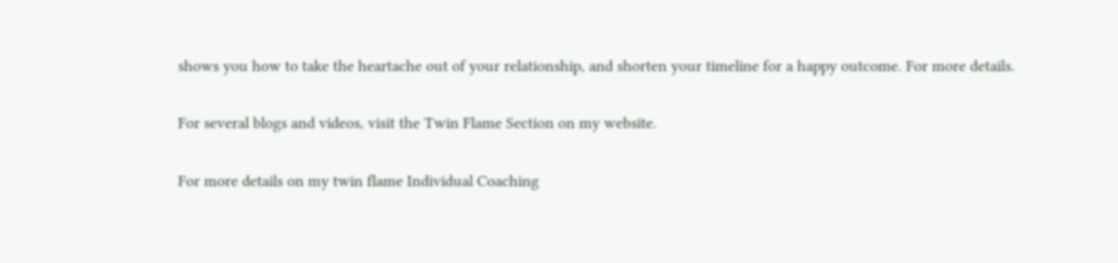shows you how to take the heartache out of your relationship, and shorten your timeline for a happy outcome. For more details.

For several blogs and videos, visit the Twin Flame Section on my website.

For more details on my twin flame Individual Coaching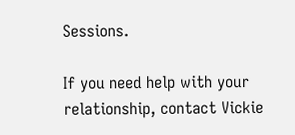Sessions.

If you need help with your relationship, contact Vickie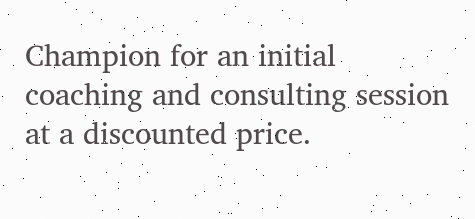Champion for an initial coaching and consulting session at a discounted price.